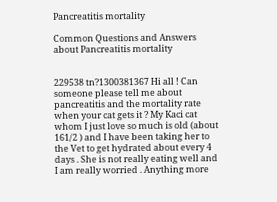Pancreatitis mortality

Common Questions and Answers about Pancreatitis mortality


229538 tn?1300381367 Hi all ! Can someone please tell me about pancreatitis and the mortality rate when your cat gets it ? My Kaci cat whom I just love so much is old (about 161/2 ) and I have been taking her to the Vet to get hydrated about every 4 days . She is not really eating well and I am really worried . Anything more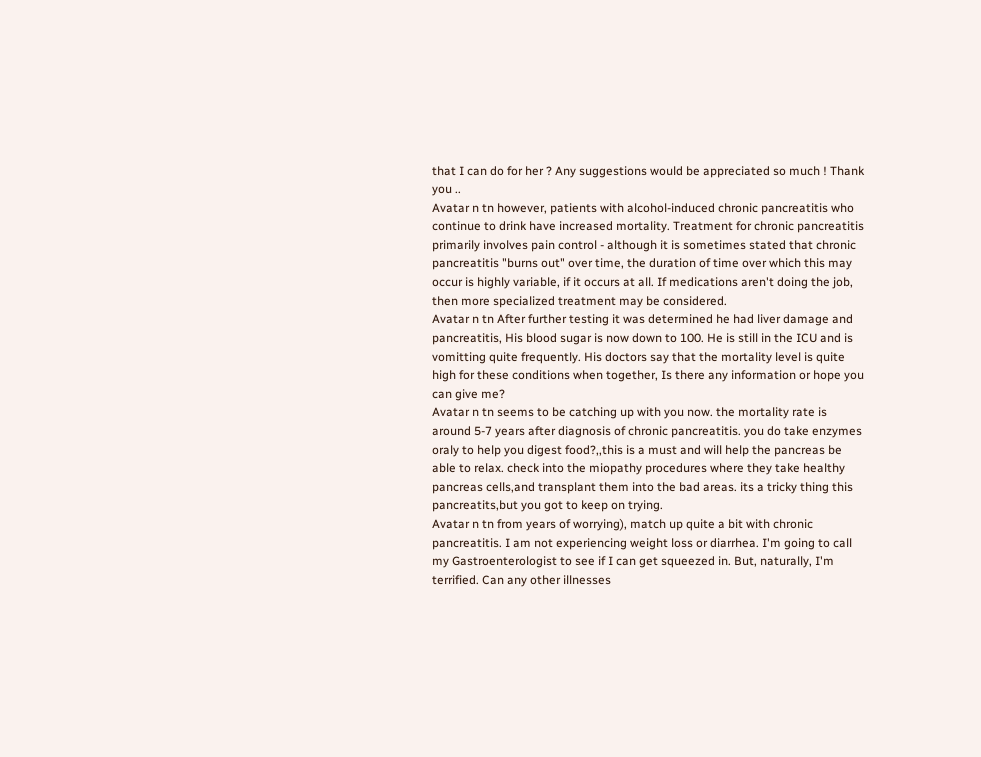that I can do for her ? Any suggestions would be appreciated so much ! Thank you ..
Avatar n tn however, patients with alcohol-induced chronic pancreatitis who continue to drink have increased mortality. Treatment for chronic pancreatitis primarily involves pain control - although it is sometimes stated that chronic pancreatitis "burns out" over time, the duration of time over which this may occur is highly variable, if it occurs at all. If medications aren't doing the job, then more specialized treatment may be considered.
Avatar n tn After further testing it was determined he had liver damage and pancreatitis, His blood sugar is now down to 100. He is still in the ICU and is vomitting quite frequently. His doctors say that the mortality level is quite high for these conditions when together, Is there any information or hope you can give me?
Avatar n tn seems to be catching up with you now. the mortality rate is around 5-7 years after diagnosis of chronic pancreatitis. you do take enzymes oraly to help you digest food?,,this is a must and will help the pancreas be able to relax. check into the miopathy procedures where they take healthy pancreas cells,and transplant them into the bad areas. its a tricky thing this pancreatits,but you got to keep on trying.
Avatar n tn from years of worrying), match up quite a bit with chronic pancreatitis. I am not experiencing weight loss or diarrhea. I'm going to call my Gastroenterologist to see if I can get squeezed in. But, naturally, I'm terrified. Can any other illnesses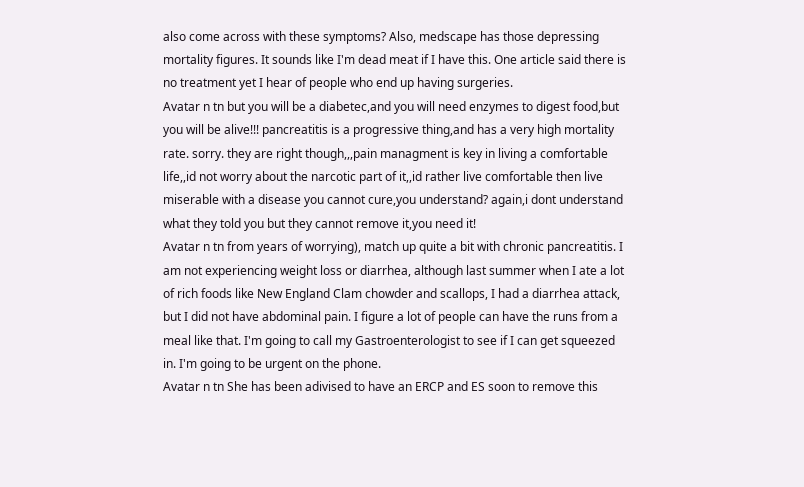also come across with these symptoms? Also, medscape has those depressing mortality figures. It sounds like I'm dead meat if I have this. One article said there is no treatment yet I hear of people who end up having surgeries.
Avatar n tn but you will be a diabetec,and you will need enzymes to digest food,but you will be alive!!! pancreatitis is a progressive thing,and has a very high mortality rate. sorry. they are right though,,,pain managment is key in living a comfortable life,,id not worry about the narcotic part of it,,id rather live comfortable then live miserable with a disease you cannot cure,you understand? again,i dont understand what they told you but they cannot remove it,you need it!
Avatar n tn from years of worrying), match up quite a bit with chronic pancreatitis. I am not experiencing weight loss or diarrhea, although last summer when I ate a lot of rich foods like New England Clam chowder and scallops, I had a diarrhea attack, but I did not have abdominal pain. I figure a lot of people can have the runs from a meal like that. I'm going to call my Gastroenterologist to see if I can get squeezed in. I'm going to be urgent on the phone.
Avatar n tn She has been adivised to have an ERCP and ES soon to remove this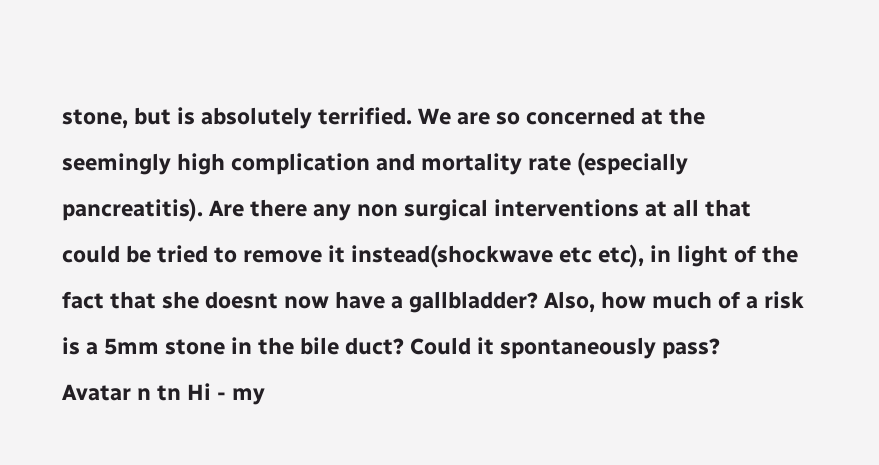stone, but is absolutely terrified. We are so concerned at the seemingly high complication and mortality rate (especially pancreatitis). Are there any non surgical interventions at all that could be tried to remove it instead(shockwave etc etc), in light of the fact that she doesnt now have a gallbladder? Also, how much of a risk is a 5mm stone in the bile duct? Could it spontaneously pass?
Avatar n tn Hi - my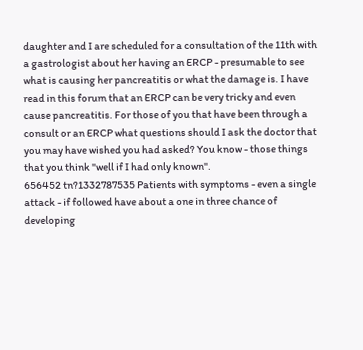daughter and I are scheduled for a consultation of the 11th with a gastrologist about her having an ERCP - presumable to see what is causing her pancreatitis or what the damage is. I have read in this forum that an ERCP can be very tricky and even cause pancreatitis. For those of you that have been through a consult or an ERCP what questions should I ask the doctor that you may have wished you had asked? You know - those things that you think "well if I had only known".
656452 tn?1332787535 Patients with symptoms - even a single attack - if followed have about a one in three chance of developing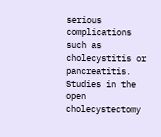serious complications such as cholecystitis or pancreatitis. Studies in the open cholecystectomy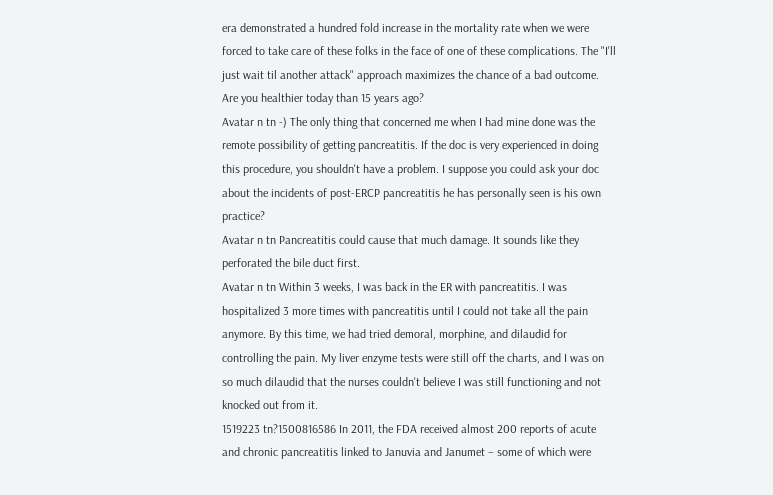era demonstrated a hundred fold increase in the mortality rate when we were forced to take care of these folks in the face of one of these complications. The "I'll just wait til another attack" approach maximizes the chance of a bad outcome. Are you healthier today than 15 years ago?
Avatar n tn -) The only thing that concerned me when I had mine done was the remote possibility of getting pancreatitis. If the doc is very experienced in doing this procedure, you shouldn't have a problem. I suppose you could ask your doc about the incidents of post-ERCP pancreatitis he has personally seen is his own practice?
Avatar n tn Pancreatitis could cause that much damage. It sounds like they perforated the bile duct first.
Avatar n tn Within 3 weeks, I was back in the ER with pancreatitis. I was hospitalized 3 more times with pancreatitis until I could not take all the pain anymore. By this time, we had tried demoral, morphine, and dilaudid for controlling the pain. My liver enzyme tests were still off the charts, and I was on so much dilaudid that the nurses couldn't believe I was still functioning and not knocked out from it.
1519223 tn?1500816586 In 2011, the FDA received almost 200 reports of acute and chronic pancreatitis linked to Januvia and Janumet – some of which were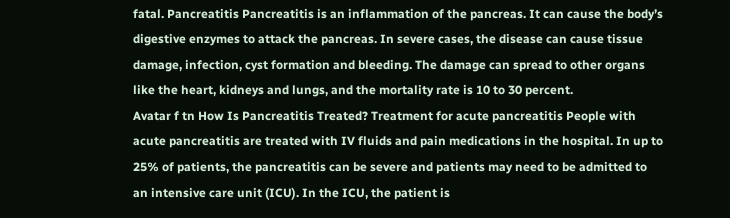fatal. Pancreatitis Pancreatitis is an inflammation of the pancreas. It can cause the body’s digestive enzymes to attack the pancreas. In severe cases, the disease can cause tissue damage, infection, cyst formation and bleeding. The damage can spread to other organs like the heart, kidneys and lungs, and the mortality rate is 10 to 30 percent.
Avatar f tn How Is Pancreatitis Treated? Treatment for acute pancreatitis People with acute pancreatitis are treated with IV fluids and pain medications in the hospital. In up to 25% of patients, the pancreatitis can be severe and patients may need to be admitted to an intensive care unit (ICU). In the ICU, the patient is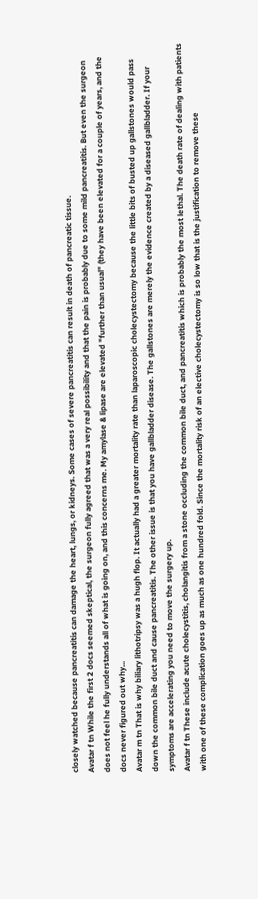closely watched because pancreatitis can damage the heart, lungs, or kidneys. Some cases of severe pancreatitis can result in death of pancreatic tissue.
Avatar f tn While the first 2 docs seemed skeptical, the surgeon fully agreed that was a very real possibility and that the pain is probably due to some mild pancreatitis. But even the surgeon does not feel he fully understands all of what is going on, and this concerns me. My amylase & lipase are elevated "further than usual" (they have been elevated for a couple of years, and the docs never figured out why...
Avatar m tn That is why biliary lithotripsy was a hugh flop. It actually had a greater mortality rate than laparoscopic cholecystectomy because the little bits of busted up gallstones would pass down the common bile duct and cause pancreatitis. The other issue is that you have gallbladder disease. The gallstones are merely the evidence created by a diseased gallbladder. If your symptoms are accelerating you need to move the surgery up.
Avatar f tn These include acute cholecystitis, cholangitis from a stone occluding the common bile duct, and pancreatitis which is probably the most lethal. The death rate of dealing with patients with one of these complication goes up as much as one hundred fold. Since the mortality risk of an elective cholecystectomy is so low that is the justification to remove these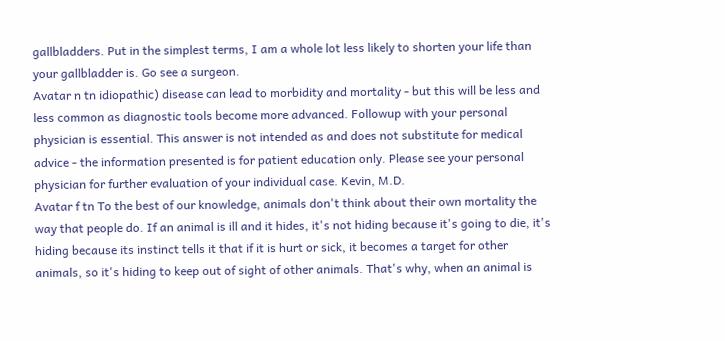gallbladders. Put in the simplest terms, I am a whole lot less likely to shorten your life than your gallbladder is. Go see a surgeon.
Avatar n tn idiopathic) disease can lead to morbidity and mortality - but this will be less and less common as diagnostic tools become more advanced. Followup with your personal physician is essential. This answer is not intended as and does not substitute for medical advice - the information presented is for patient education only. Please see your personal physician for further evaluation of your individual case. Kevin, M.D.
Avatar f tn To the best of our knowledge, animals don't think about their own mortality the way that people do. If an animal is ill and it hides, it's not hiding because it's going to die, it's hiding because its instinct tells it that if it is hurt or sick, it becomes a target for other animals, so it's hiding to keep out of sight of other animals. That's why, when an animal is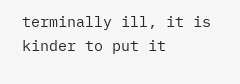terminally ill, it is kinder to put it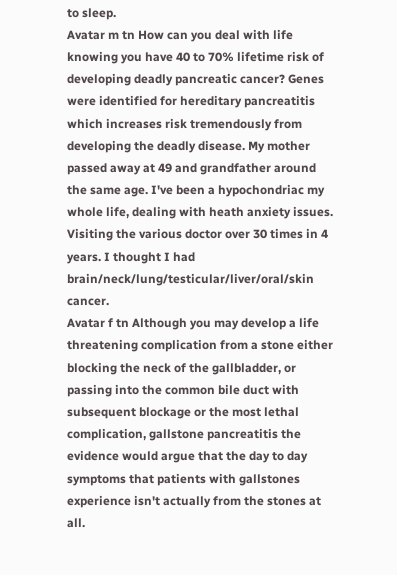to sleep.
Avatar m tn How can you deal with life knowing you have 40 to 70% lifetime risk of developing deadly pancreatic cancer? Genes were identified for hereditary pancreatitis which increases risk tremendously from developing the deadly disease. My mother passed away at 49 and grandfather around the same age. I've been a hypochondriac my whole life, dealing with heath anxiety issues. Visiting the various doctor over 30 times in 4 years. I thought I had brain/neck/lung/testicular/liver/oral/skin cancer.
Avatar f tn Although you may develop a life threatening complication from a stone either blocking the neck of the gallbladder, or passing into the common bile duct with subsequent blockage or the most lethal complication, gallstone pancreatitis the evidence would argue that the day to day symptoms that patients with gallstones experience isn't actually from the stones at all.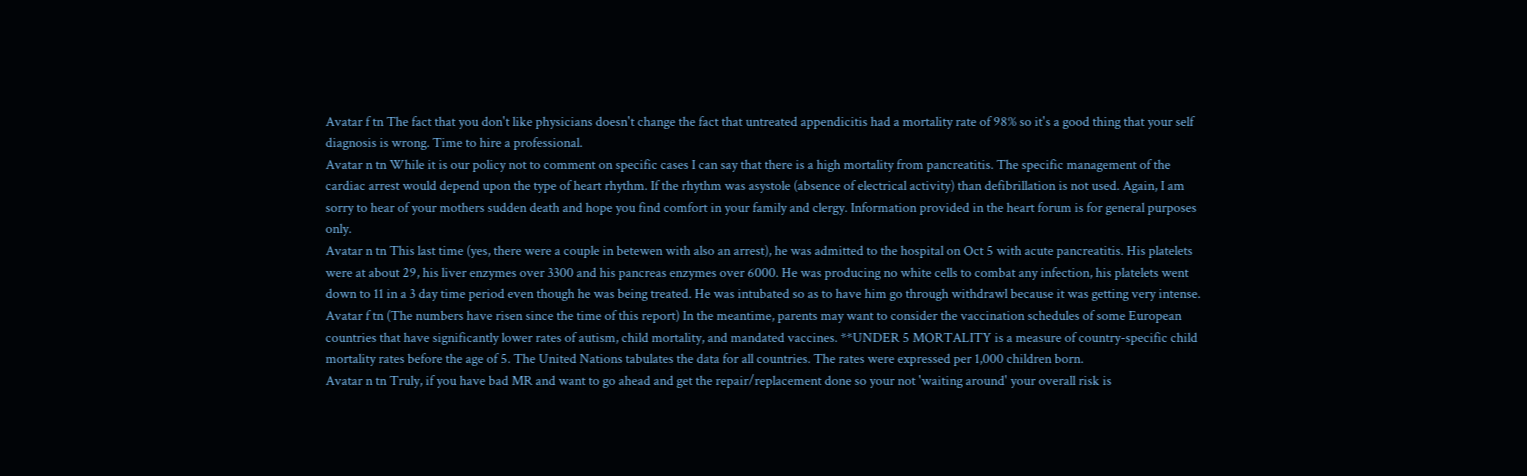Avatar f tn The fact that you don't like physicians doesn't change the fact that untreated appendicitis had a mortality rate of 98% so it's a good thing that your self diagnosis is wrong. Time to hire a professional.
Avatar n tn While it is our policy not to comment on specific cases I can say that there is a high mortality from pancreatitis. The specific management of the cardiac arrest would depend upon the type of heart rhythm. If the rhythm was asystole (absence of electrical activity) than defibrillation is not used. Again, I am sorry to hear of your mothers sudden death and hope you find comfort in your family and clergy. Information provided in the heart forum is for general purposes only.
Avatar n tn This last time (yes, there were a couple in betewen with also an arrest), he was admitted to the hospital on Oct 5 with acute pancreatitis. His platelets were at about 29, his liver enzymes over 3300 and his pancreas enzymes over 6000. He was producing no white cells to combat any infection, his platelets went down to 11 in a 3 day time period even though he was being treated. He was intubated so as to have him go through withdrawl because it was getting very intense.
Avatar f tn (The numbers have risen since the time of this report) In the meantime, parents may want to consider the vaccination schedules of some European countries that have significantly lower rates of autism, child mortality, and mandated vaccines. **UNDER 5 MORTALITY is a measure of country-specific child mortality rates before the age of 5. The United Nations tabulates the data for all countries. The rates were expressed per 1,000 children born.
Avatar n tn Truly, if you have bad MR and want to go ahead and get the repair/replacement done so your not 'waiting around' your overall risk is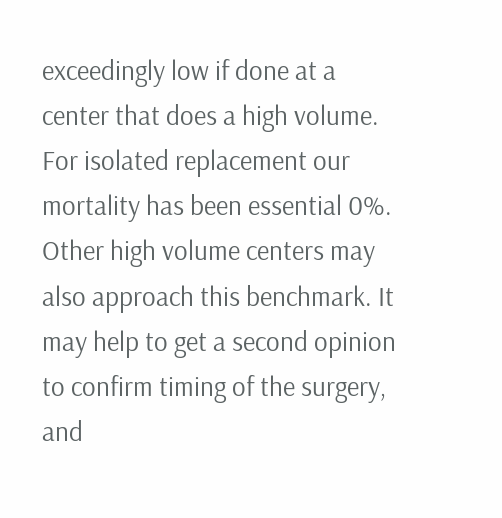exceedingly low if done at a center that does a high volume. For isolated replacement our mortality has been essential 0%. Other high volume centers may also approach this benchmark. It may help to get a second opinion to confirm timing of the surgery, and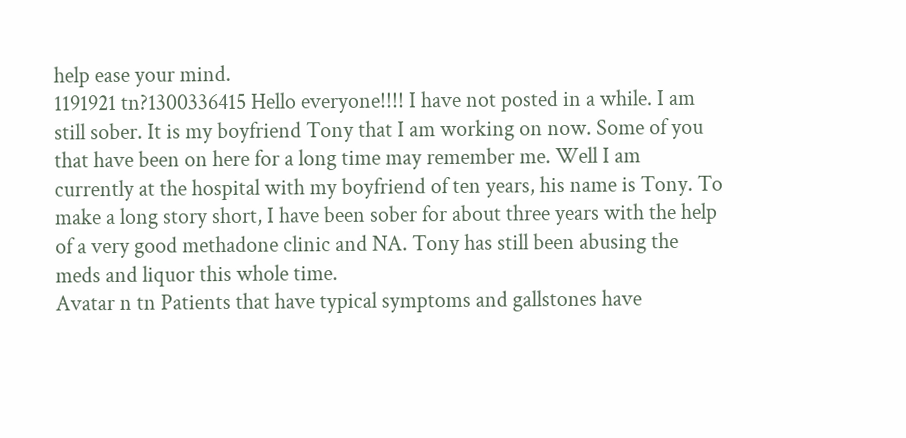help ease your mind.
1191921 tn?1300336415 Hello everyone!!!! I have not posted in a while. I am still sober. It is my boyfriend Tony that I am working on now. Some of you that have been on here for a long time may remember me. Well I am currently at the hospital with my boyfriend of ten years, his name is Tony. To make a long story short, I have been sober for about three years with the help of a very good methadone clinic and NA. Tony has still been abusing the meds and liquor this whole time.
Avatar n tn Patients that have typical symptoms and gallstones have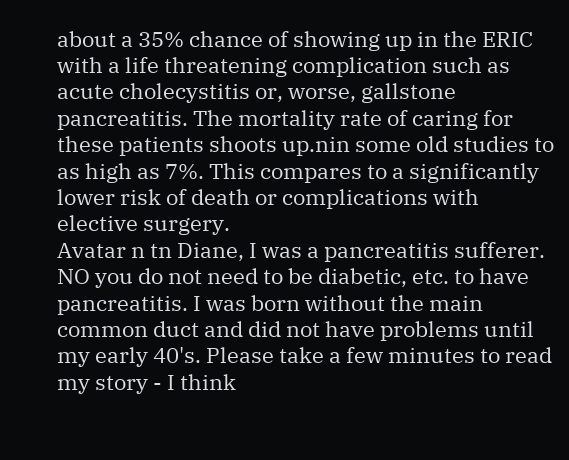about a 35% chance of showing up in the ERIC with a life threatening complication such as acute cholecystitis or, worse, gallstone pancreatitis. The mortality rate of caring for these patients shoots up.nin some old studies to as high as 7%. This compares to a significantly lower risk of death or complications with elective surgery.
Avatar n tn Diane, I was a pancreatitis sufferer. NO you do not need to be diabetic, etc. to have pancreatitis. I was born without the main common duct and did not have problems until my early 40's. Please take a few minutes to read my story - I think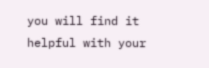you will find it helpful with your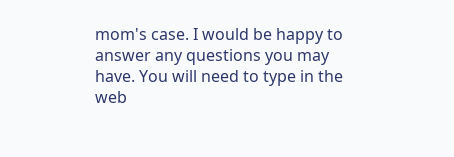mom's case. I would be happy to answer any questions you may have. You will need to type in the web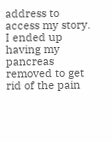address to access my story. I ended up having my pancreas removed to get rid of the pain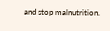and stop malnutrition.